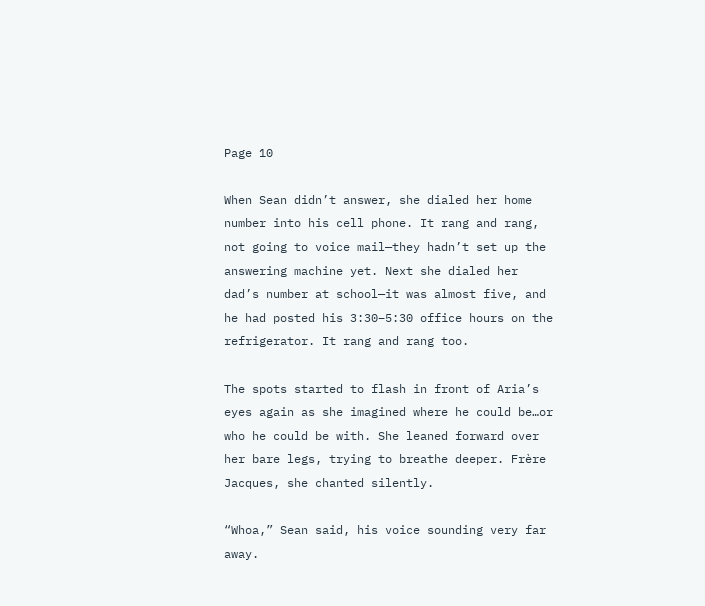Page 10

When Sean didn’t answer, she dialed her home number into his cell phone. It rang and rang, not going to voice mail—they hadn’t set up the answering machine yet. Next she dialed her dad’s number at school—it was almost five, and he had posted his 3:30–5:30 office hours on the refrigerator. It rang and rang too.

The spots started to flash in front of Aria’s eyes again as she imagined where he could be…or who he could be with. She leaned forward over her bare legs, trying to breathe deeper. Frère Jacques, she chanted silently.

“Whoa,” Sean said, his voice sounding very far away.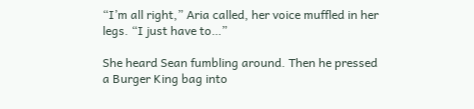“I’m all right,” Aria called, her voice muffled in her legs. “I just have to…”

She heard Sean fumbling around. Then he pressed a Burger King bag into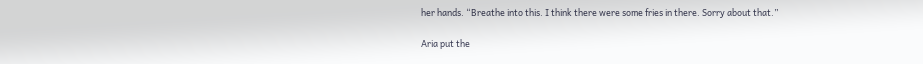her hands. “Breathe into this. I think there were some fries in there. Sorry about that.”

Aria put the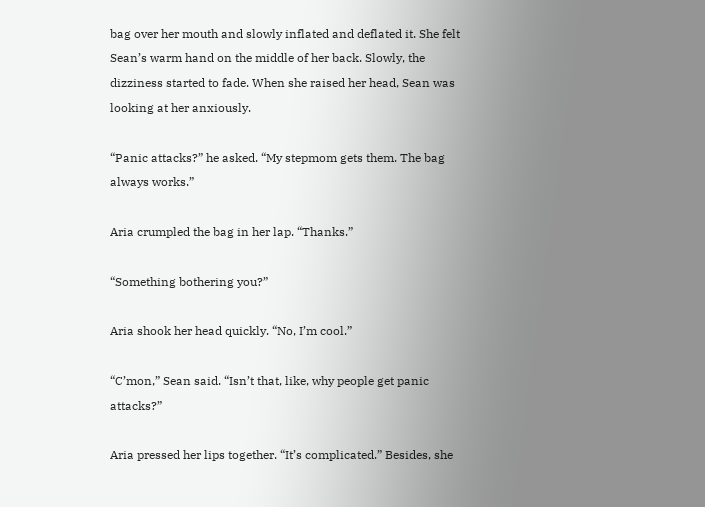bag over her mouth and slowly inflated and deflated it. She felt Sean’s warm hand on the middle of her back. Slowly, the dizziness started to fade. When she raised her head, Sean was looking at her anxiously.

“Panic attacks?” he asked. “My stepmom gets them. The bag always works.”

Aria crumpled the bag in her lap. “Thanks.”

“Something bothering you?”

Aria shook her head quickly. “No, I’m cool.”

“C’mon,” Sean said. “Isn’t that, like, why people get panic attacks?”

Aria pressed her lips together. “It’s complicated.” Besides, she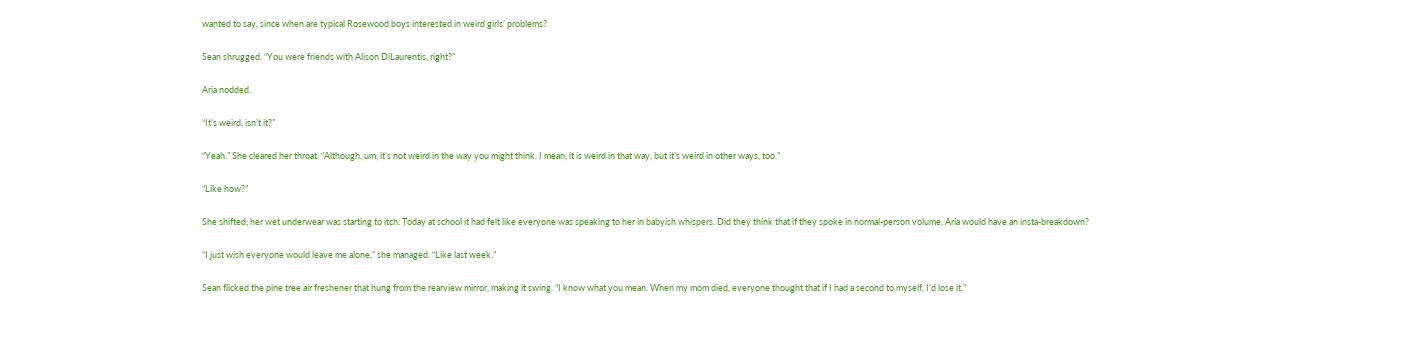wanted to say, since when are typical Rosewood boys interested in weird girls’ problems?

Sean shrugged. “You were friends with Alison DiLaurentis, right?”

Aria nodded.

“It’s weird, isn’t it?”

“Yeah.” She cleared her throat. “Although, um, it’s not weird in the way you might think. I mean, it is weird in that way, but it’s weird in other ways, too.”

“Like how?”

She shifted; her wet underwear was starting to itch. Today at school it had felt like everyone was speaking to her in babyish whispers. Did they think that if they spoke in normal-person volume, Aria would have an insta-breakdown?

“I just wish everyone would leave me alone,” she managed. “Like last week.”

Sean flicked the pine tree air freshener that hung from the rearview mirror, making it swing. “I know what you mean. When my mom died, everyone thought that if I had a second to myself, I’d lose it.”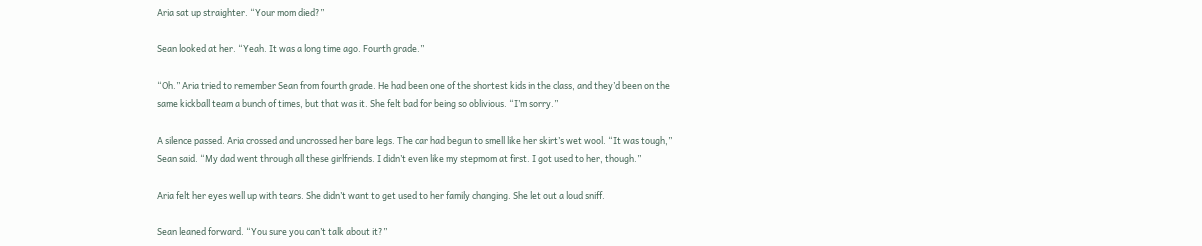Aria sat up straighter. “Your mom died?”

Sean looked at her. “Yeah. It was a long time ago. Fourth grade.”

“Oh.” Aria tried to remember Sean from fourth grade. He had been one of the shortest kids in the class, and they’d been on the same kickball team a bunch of times, but that was it. She felt bad for being so oblivious. “I’m sorry.”

A silence passed. Aria crossed and uncrossed her bare legs. The car had begun to smell like her skirt’s wet wool. “It was tough,” Sean said. “My dad went through all these girlfriends. I didn’t even like my stepmom at first. I got used to her, though.”

Aria felt her eyes well up with tears. She didn’t want to get used to her family changing. She let out a loud sniff.

Sean leaned forward. “You sure you can’t talk about it?”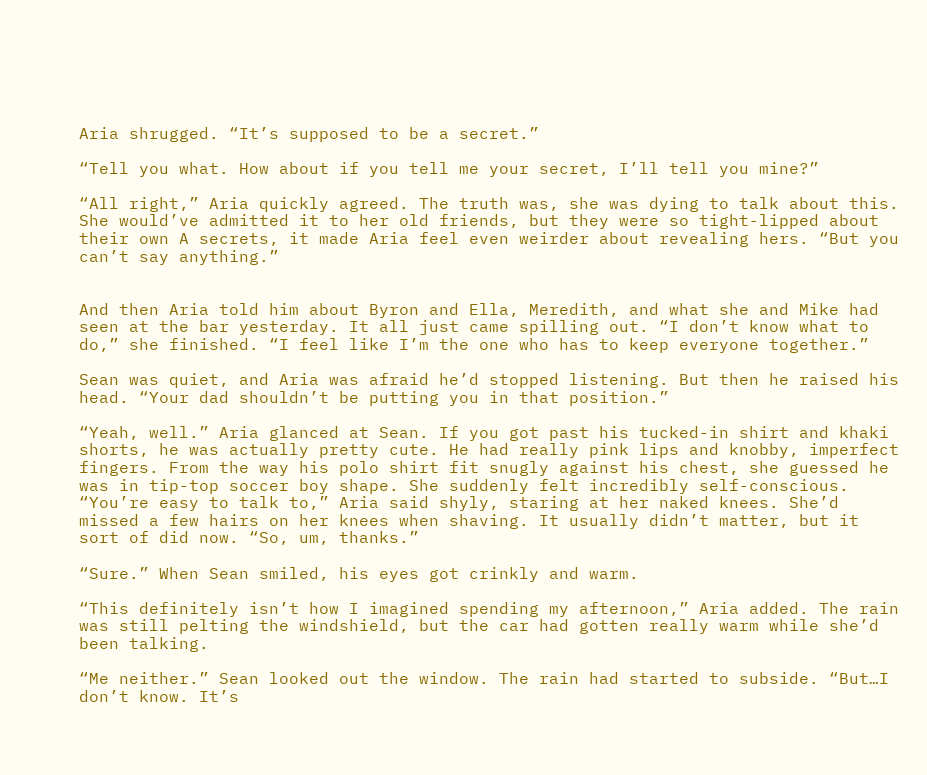Aria shrugged. “It’s supposed to be a secret.”

“Tell you what. How about if you tell me your secret, I’ll tell you mine?”

“All right,” Aria quickly agreed. The truth was, she was dying to talk about this. She would’ve admitted it to her old friends, but they were so tight-lipped about their own A secrets, it made Aria feel even weirder about revealing hers. “But you can’t say anything.”


And then Aria told him about Byron and Ella, Meredith, and what she and Mike had seen at the bar yesterday. It all just came spilling out. “I don’t know what to do,” she finished. “I feel like I’m the one who has to keep everyone together.”

Sean was quiet, and Aria was afraid he’d stopped listening. But then he raised his head. “Your dad shouldn’t be putting you in that position.”

“Yeah, well.” Aria glanced at Sean. If you got past his tucked-in shirt and khaki shorts, he was actually pretty cute. He had really pink lips and knobby, imperfect fingers. From the way his polo shirt fit snugly against his chest, she guessed he was in tip-top soccer boy shape. She suddenly felt incredibly self-conscious. “You’re easy to talk to,” Aria said shyly, staring at her naked knees. She’d missed a few hairs on her knees when shaving. It usually didn’t matter, but it sort of did now. “So, um, thanks.”

“Sure.” When Sean smiled, his eyes got crinkly and warm.

“This definitely isn’t how I imagined spending my afternoon,” Aria added. The rain was still pelting the windshield, but the car had gotten really warm while she’d been talking.

“Me neither.” Sean looked out the window. The rain had started to subside. “But…I don’t know. It’s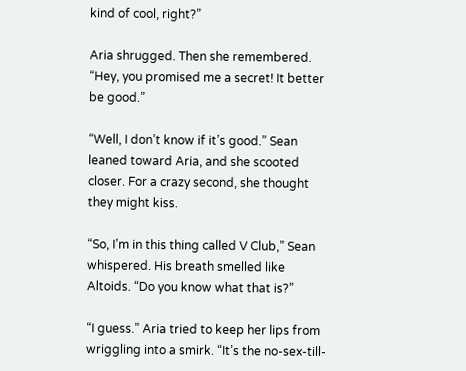kind of cool, right?”

Aria shrugged. Then she remembered. “Hey, you promised me a secret! It better be good.”

“Well, I don’t know if it’s good.” Sean leaned toward Aria, and she scooted closer. For a crazy second, she thought they might kiss.

“So, I’m in this thing called V Club,” Sean whispered. His breath smelled like Altoids. “Do you know what that is?”

“I guess.” Aria tried to keep her lips from wriggling into a smirk. “It’s the no-sex-till-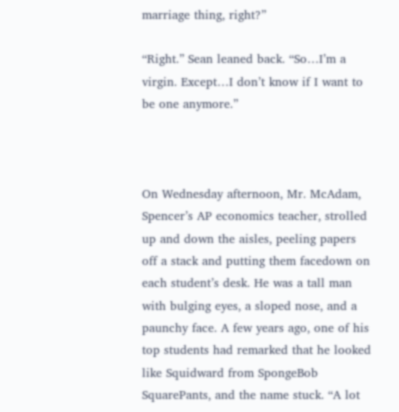marriage thing, right?”

“Right.” Sean leaned back. “So…I’m a virgin. Except…I don’t know if I want to be one anymore.”



On Wednesday afternoon, Mr. McAdam, Spencer’s AP economics teacher, strolled up and down the aisles, peeling papers off a stack and putting them facedown on each student’s desk. He was a tall man with bulging eyes, a sloped nose, and a paunchy face. A few years ago, one of his top students had remarked that he looked like Squidward from SpongeBob SquarePants, and the name stuck. “A lot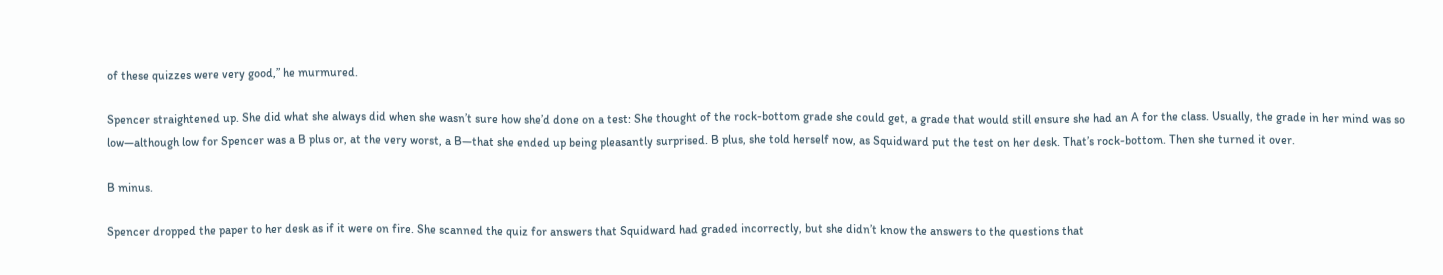of these quizzes were very good,” he murmured.

Spencer straightened up. She did what she always did when she wasn’t sure how she’d done on a test: She thought of the rock-bottom grade she could get, a grade that would still ensure she had an A for the class. Usually, the grade in her mind was so low—although low for Spencer was a B plus or, at the very worst, a B—that she ended up being pleasantly surprised. B plus, she told herself now, as Squidward put the test on her desk. That’s rock-bottom. Then she turned it over.

B minus.

Spencer dropped the paper to her desk as if it were on fire. She scanned the quiz for answers that Squidward had graded incorrectly, but she didn’t know the answers to the questions that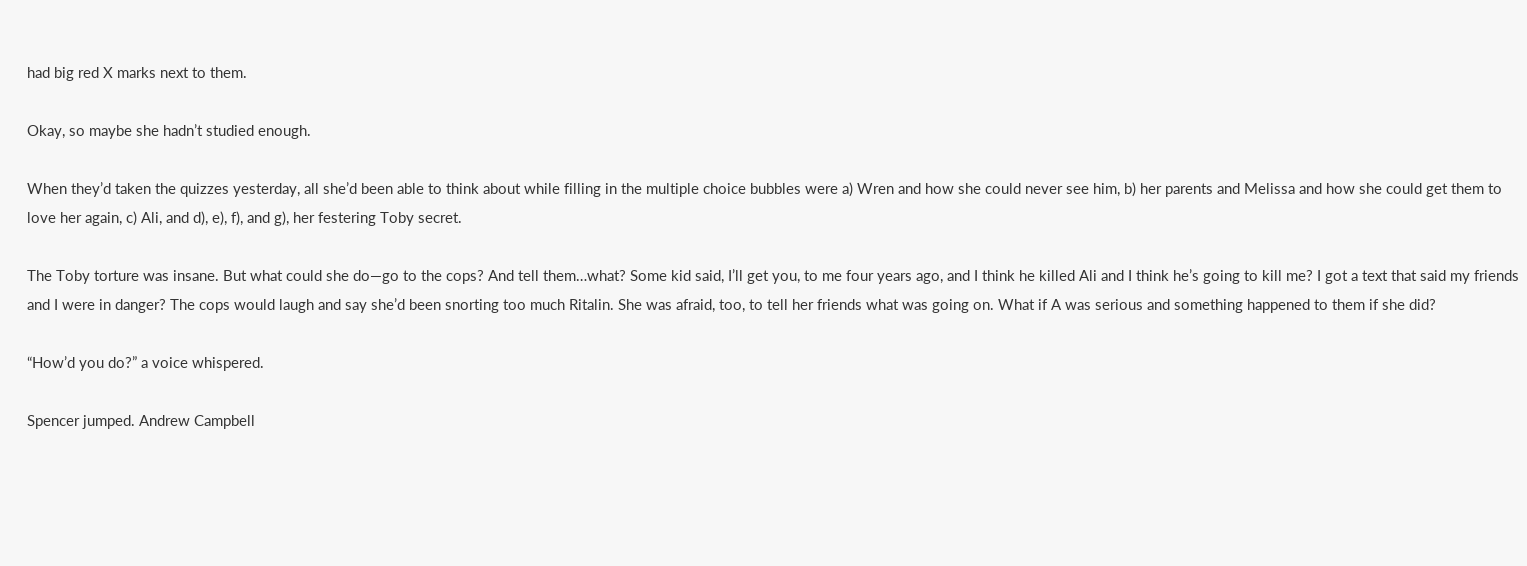had big red X marks next to them.

Okay, so maybe she hadn’t studied enough.

When they’d taken the quizzes yesterday, all she’d been able to think about while filling in the multiple choice bubbles were a) Wren and how she could never see him, b) her parents and Melissa and how she could get them to love her again, c) Ali, and d), e), f), and g), her festering Toby secret.

The Toby torture was insane. But what could she do—go to the cops? And tell them…what? Some kid said, I’ll get you, to me four years ago, and I think he killed Ali and I think he’s going to kill me? I got a text that said my friends and I were in danger? The cops would laugh and say she’d been snorting too much Ritalin. She was afraid, too, to tell her friends what was going on. What if A was serious and something happened to them if she did?

“How’d you do?” a voice whispered.

Spencer jumped. Andrew Campbell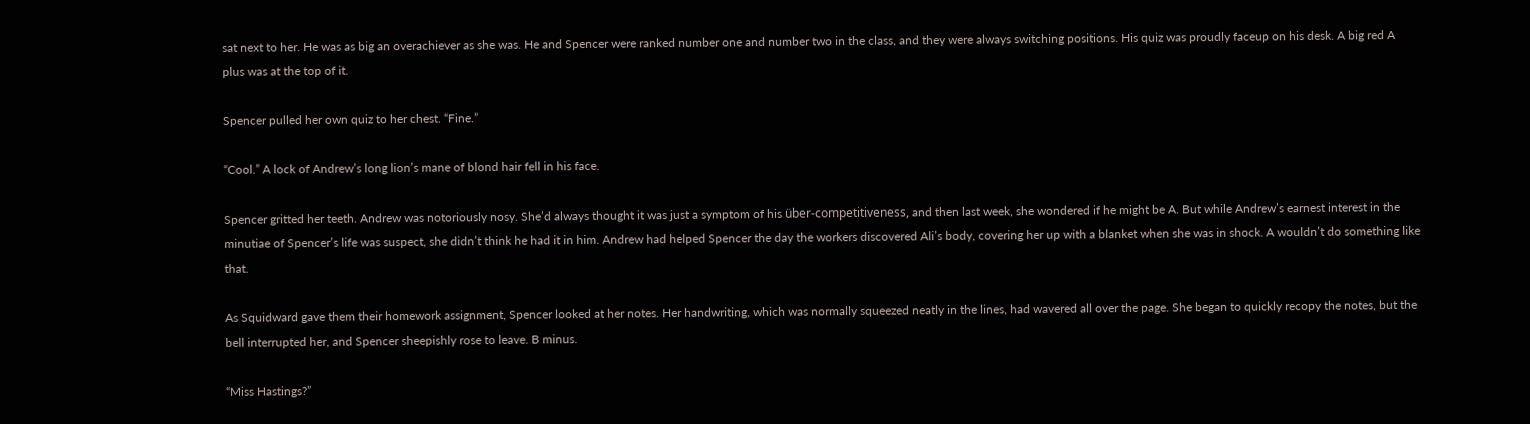sat next to her. He was as big an overachiever as she was. He and Spencer were ranked number one and number two in the class, and they were always switching positions. His quiz was proudly faceup on his desk. A big red A plus was at the top of it.

Spencer pulled her own quiz to her chest. “Fine.”

“Cool.” A lock of Andrew’s long lion’s mane of blond hair fell in his face.

Spencer gritted her teeth. Andrew was notoriously nosy. She’d always thought it was just a symptom of his über-competitiveness, and then last week, she wondered if he might be A. But while Andrew’s earnest interest in the minutiae of Spencer’s life was suspect, she didn’t think he had it in him. Andrew had helped Spencer the day the workers discovered Ali’s body, covering her up with a blanket when she was in shock. A wouldn’t do something like that.

As Squidward gave them their homework assignment, Spencer looked at her notes. Her handwriting, which was normally squeezed neatly in the lines, had wavered all over the page. She began to quickly recopy the notes, but the bell interrupted her, and Spencer sheepishly rose to leave. B minus.

“Miss Hastings?”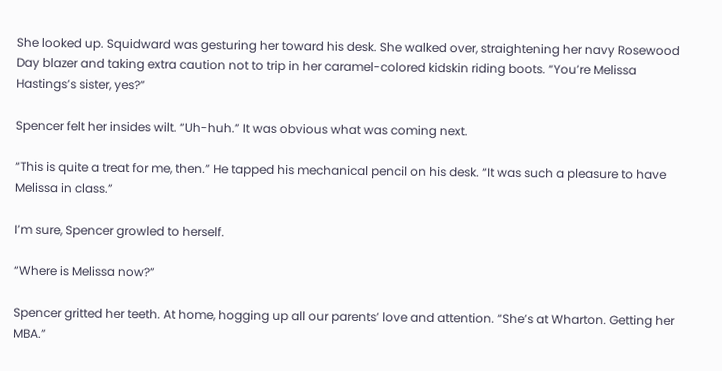She looked up. Squidward was gesturing her toward his desk. She walked over, straightening her navy Rosewood Day blazer and taking extra caution not to trip in her caramel-colored kidskin riding boots. “You’re Melissa Hastings’s sister, yes?”

Spencer felt her insides wilt. “Uh-huh.” It was obvious what was coming next.

“This is quite a treat for me, then.” He tapped his mechanical pencil on his desk. “It was such a pleasure to have Melissa in class.”

I’m sure, Spencer growled to herself.

“Where is Melissa now?”

Spencer gritted her teeth. At home, hogging up all our parents’ love and attention. “She’s at Wharton. Getting her MBA.”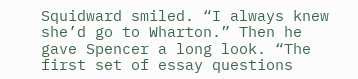Squidward smiled. “I always knew she’d go to Wharton.” Then he gave Spencer a long look. “The first set of essay questions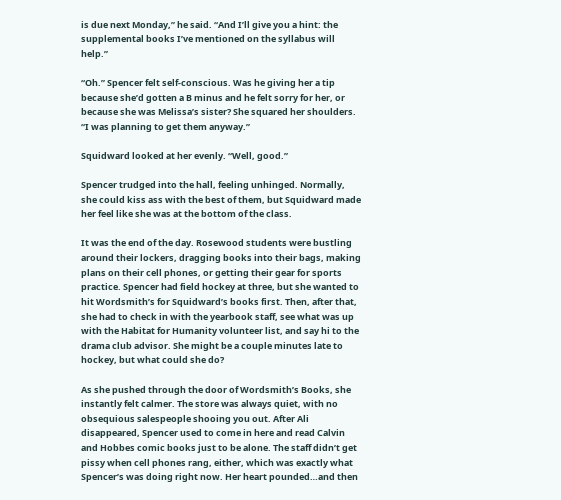is due next Monday,” he said. “And I’ll give you a hint: the supplemental books I’ve mentioned on the syllabus will help.”

“Oh.” Spencer felt self-conscious. Was he giving her a tip because she’d gotten a B minus and he felt sorry for her, or because she was Melissa’s sister? She squared her shoulders. “I was planning to get them anyway.”

Squidward looked at her evenly. “Well, good.”

Spencer trudged into the hall, feeling unhinged. Normally, she could kiss ass with the best of them, but Squidward made her feel like she was at the bottom of the class.

It was the end of the day. Rosewood students were bustling around their lockers, dragging books into their bags, making plans on their cell phones, or getting their gear for sports practice. Spencer had field hockey at three, but she wanted to hit Wordsmith’s for Squidward’s books first. Then, after that, she had to check in with the yearbook staff, see what was up with the Habitat for Humanity volunteer list, and say hi to the drama club advisor. She might be a couple minutes late to hockey, but what could she do?

As she pushed through the door of Wordsmith’s Books, she instantly felt calmer. The store was always quiet, with no obsequious salespeople shooing you out. After Ali disappeared, Spencer used to come in here and read Calvin and Hobbes comic books just to be alone. The staff didn’t get pissy when cell phones rang, either, which was exactly what Spencer’s was doing right now. Her heart pounded…and then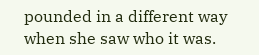pounded in a different way when she saw who it was.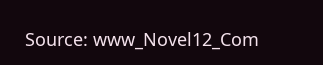Source: www_Novel12_Com